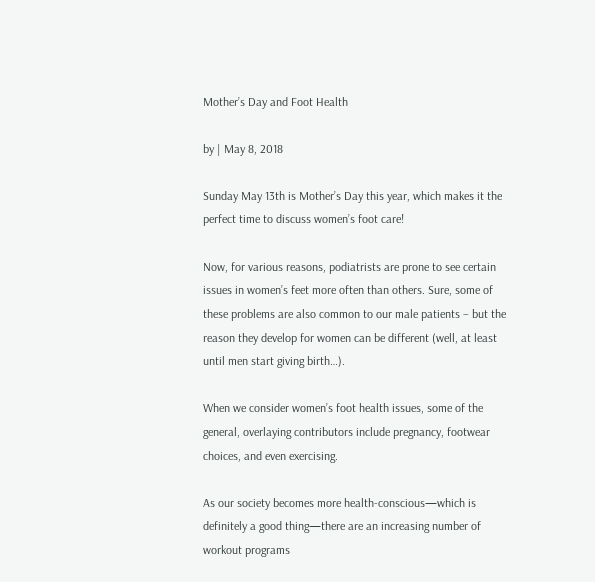Mother’s Day and Foot Health

by | May 8, 2018

Sunday May 13th is Mother’s Day this year, which makes it the perfect time to discuss women’s foot care!

Now, for various reasons, podiatrists are prone to see certain issues in women’s feet more often than others. Sure, some of these problems are also common to our male patients – but the reason they develop for women can be different (well, at least until men start giving birth…).

When we consider women’s foot health issues, some of the general, overlaying contributors include pregnancy, footwear choices, and even exercising.

As our society becomes more health-conscious—which is definitely a good thing—there are an increasing number of workout programs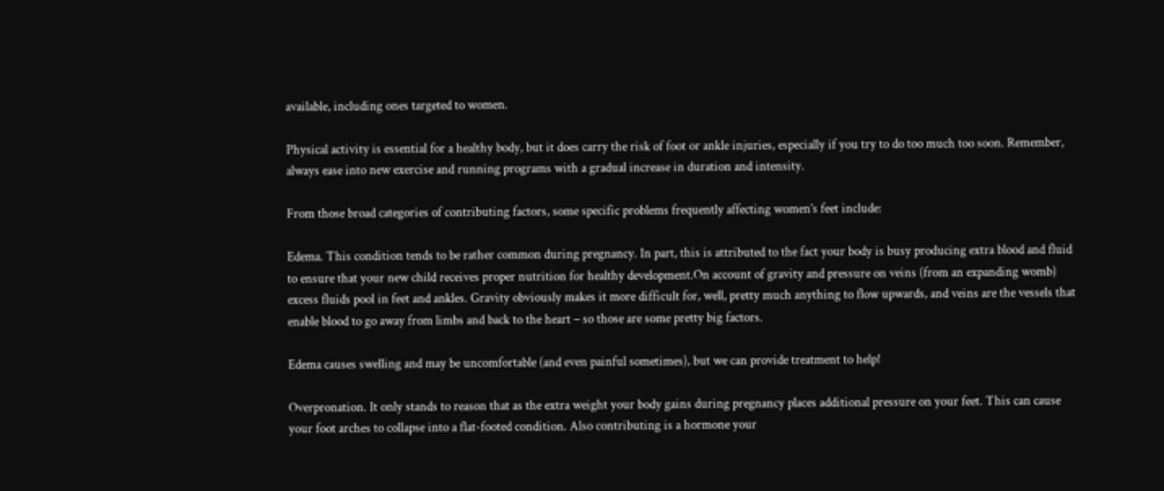available, including ones targeted to women.

Physical activity is essential for a healthy body, but it does carry the risk of foot or ankle injuries, especially if you try to do too much too soon. Remember, always ease into new exercise and running programs with a gradual increase in duration and intensity.

From those broad categories of contributing factors, some specific problems frequently affecting women’s feet include:

Edema. This condition tends to be rather common during pregnancy. In part, this is attributed to the fact your body is busy producing extra blood and fluid to ensure that your new child receives proper nutrition for healthy development.On account of gravity and pressure on veins (from an expanding womb) excess fluids pool in feet and ankles. Gravity obviously makes it more difficult for, well, pretty much anything to flow upwards, and veins are the vessels that enable blood to go away from limbs and back to the heart – so those are some pretty big factors.

Edema causes swelling and may be uncomfortable (and even painful sometimes), but we can provide treatment to help!

Overpronation. It only stands to reason that as the extra weight your body gains during pregnancy places additional pressure on your feet. This can cause your foot arches to collapse into a flat-footed condition. Also contributing is a hormone your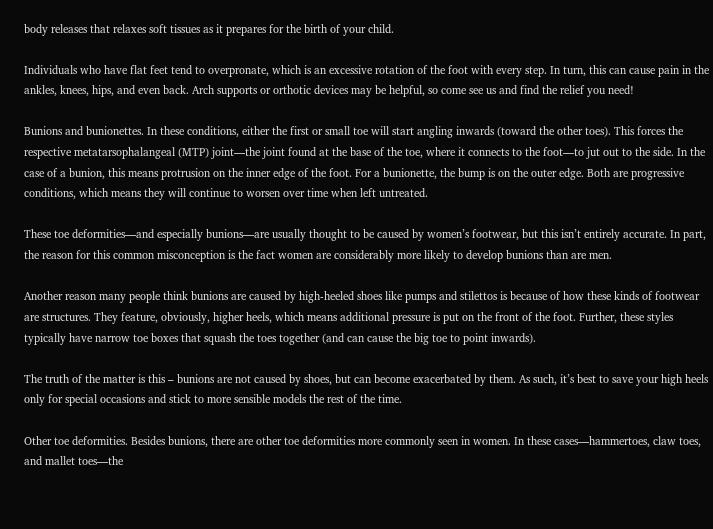body releases that relaxes soft tissues as it prepares for the birth of your child.

Individuals who have flat feet tend to overpronate, which is an excessive rotation of the foot with every step. In turn, this can cause pain in the ankles, knees, hips, and even back. Arch supports or orthotic devices may be helpful, so come see us and find the relief you need!

Bunions and bunionettes. In these conditions, either the first or small toe will start angling inwards (toward the other toes). This forces the respective metatarsophalangeal (MTP) joint—the joint found at the base of the toe, where it connects to the foot—to jut out to the side. In the case of a bunion, this means protrusion on the inner edge of the foot. For a bunionette, the bump is on the outer edge. Both are progressive conditions, which means they will continue to worsen over time when left untreated.

These toe deformities—and especially bunions—are usually thought to be caused by women’s footwear, but this isn’t entirely accurate. In part, the reason for this common misconception is the fact women are considerably more likely to develop bunions than are men.

Another reason many people think bunions are caused by high-heeled shoes like pumps and stilettos is because of how these kinds of footwear are structures. They feature, obviously, higher heels, which means additional pressure is put on the front of the foot. Further, these styles typically have narrow toe boxes that squash the toes together (and can cause the big toe to point inwards).

The truth of the matter is this – bunions are not caused by shoes, but can become exacerbated by them. As such, it’s best to save your high heels only for special occasions and stick to more sensible models the rest of the time.

Other toe deformities. Besides bunions, there are other toe deformities more commonly seen in women. In these cases—hammertoes, claw toes, and mallet toes—the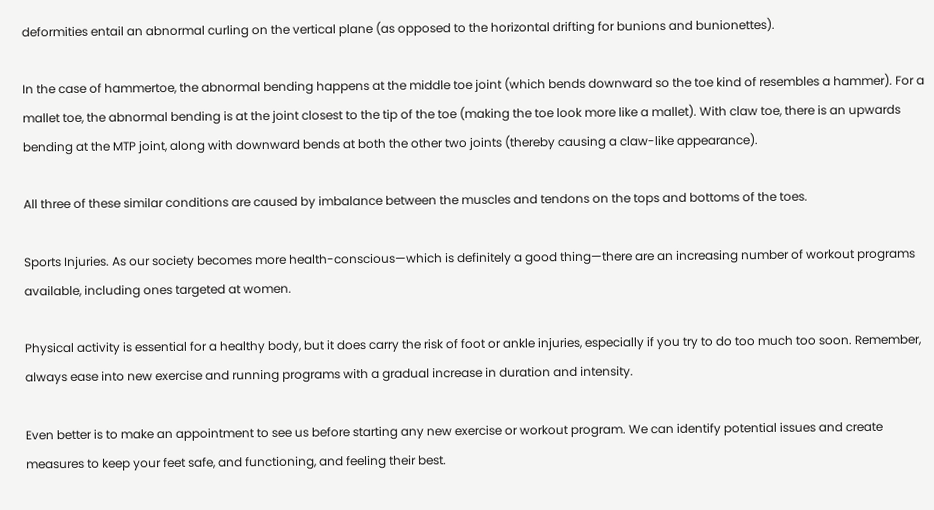deformities entail an abnormal curling on the vertical plane (as opposed to the horizontal drifting for bunions and bunionettes).

In the case of hammertoe, the abnormal bending happens at the middle toe joint (which bends downward so the toe kind of resembles a hammer). For a mallet toe, the abnormal bending is at the joint closest to the tip of the toe (making the toe look more like a mallet). With claw toe, there is an upwards bending at the MTP joint, along with downward bends at both the other two joints (thereby causing a claw-like appearance).

All three of these similar conditions are caused by imbalance between the muscles and tendons on the tops and bottoms of the toes.

Sports Injuries. As our society becomes more health-conscious—which is definitely a good thing—there are an increasing number of workout programs available, including ones targeted at women.

Physical activity is essential for a healthy body, but it does carry the risk of foot or ankle injuries, especially if you try to do too much too soon. Remember, always ease into new exercise and running programs with a gradual increase in duration and intensity.

Even better is to make an appointment to see us before starting any new exercise or workout program. We can identify potential issues and create measures to keep your feet safe, and functioning, and feeling their best.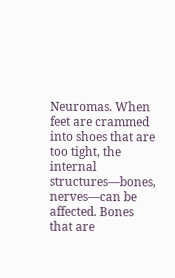Neuromas. When feet are crammed into shoes that are too tight, the internal structures—bones, nerves—can be affected. Bones that are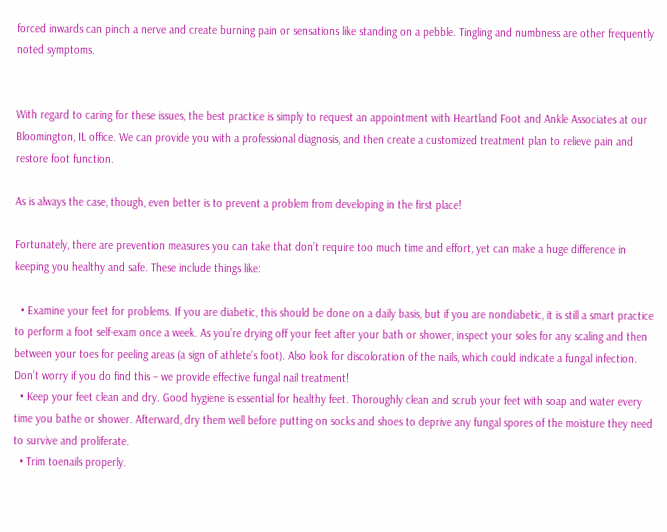forced inwards can pinch a nerve and create burning pain or sensations like standing on a pebble. Tingling and numbness are other frequently noted symptoms.


With regard to caring for these issues, the best practice is simply to request an appointment with Heartland Foot and Ankle Associates at our Bloomington, IL office. We can provide you with a professional diagnosis, and then create a customized treatment plan to relieve pain and restore foot function.

As is always the case, though, even better is to prevent a problem from developing in the first place!

Fortunately, there are prevention measures you can take that don’t require too much time and effort, yet can make a huge difference in keeping you healthy and safe. These include things like:

  • Examine your feet for problems. If you are diabetic, this should be done on a daily basis, but if you are nondiabetic, it is still a smart practice to perform a foot self-exam once a week. As you’re drying off your feet after your bath or shower, inspect your soles for any scaling and then between your toes for peeling areas (a sign of athlete’s foot). Also look for discoloration of the nails, which could indicate a fungal infection. Don’t worry if you do find this – we provide effective fungal nail treatment!
  • Keep your feet clean and dry. Good hygiene is essential for healthy feet. Thoroughly clean and scrub your feet with soap and water every time you bathe or shower. Afterward, dry them well before putting on socks and shoes to deprive any fungal spores of the moisture they need to survive and proliferate.
  • Trim toenails properly.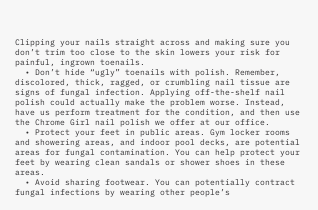Clipping your nails straight across and making sure you don’t trim too close to the skin lowers your risk for painful, ingrown toenails.
  • Don’t hide “ugly” toenails with polish. Remember, discolored, thick, ragged, or crumbling nail tissue are signs of fungal infection. Applying off-the-shelf nail polish could actually make the problem worse. Instead, have us perform treatment for the condition, and then use the Chrome Girl nail polish we offer at our office.
  • Protect your feet in public areas. Gym locker rooms and showering areas, and indoor pool decks, are potential areas for fungal contamination. You can help protect your feet by wearing clean sandals or shower shoes in these areas.
  • Avoid sharing footwear. You can potentially contract fungal infections by wearing other people’s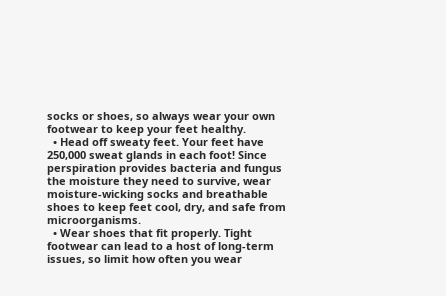socks or shoes, so always wear your own footwear to keep your feet healthy.
  • Head off sweaty feet. Your feet have 250,000 sweat glands in each foot! Since perspiration provides bacteria and fungus the moisture they need to survive, wear moisture-wicking socks and breathable shoes to keep feet cool, dry, and safe from microorganisms.
  • Wear shoes that fit properly. Tight footwear can lead to a host of long-term issues, so limit how often you wear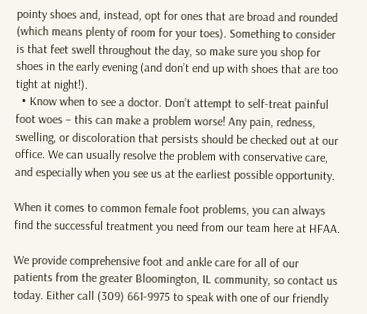pointy shoes and, instead, opt for ones that are broad and rounded (which means plenty of room for your toes). Something to consider is that feet swell throughout the day, so make sure you shop for shoes in the early evening (and don’t end up with shoes that are too tight at night!).
  • Know when to see a doctor. Don’t attempt to self-treat painful foot woes – this can make a problem worse! Any pain, redness, swelling, or discoloration that persists should be checked out at our office. We can usually resolve the problem with conservative care, and especially when you see us at the earliest possible opportunity.

When it comes to common female foot problems, you can always find the successful treatment you need from our team here at HFAA.

We provide comprehensive foot and ankle care for all of our patients from the greater Bloomington, IL community, so contact us today. Either call (309) 661-9975 to speak with one of our friendly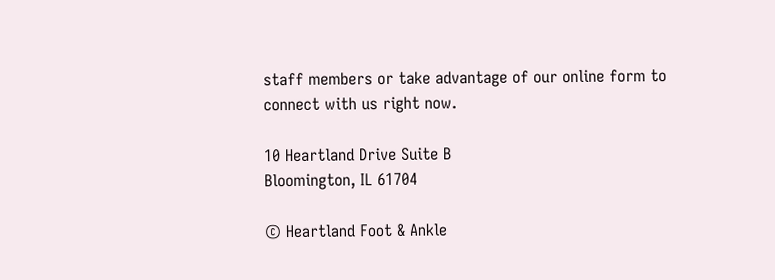staff members or take advantage of our online form to connect with us right now.

10 Heartland Drive Suite B
Bloomington, IL 61704

© Heartland Foot & Ankle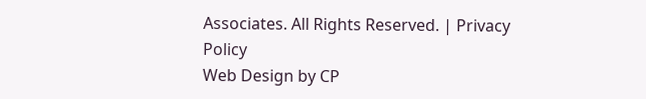Associates. All Rights Reserved. | Privacy Policy
Web Design by CP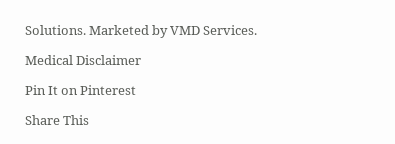Solutions. Marketed by VMD Services.

Medical Disclaimer

Pin It on Pinterest

Share This